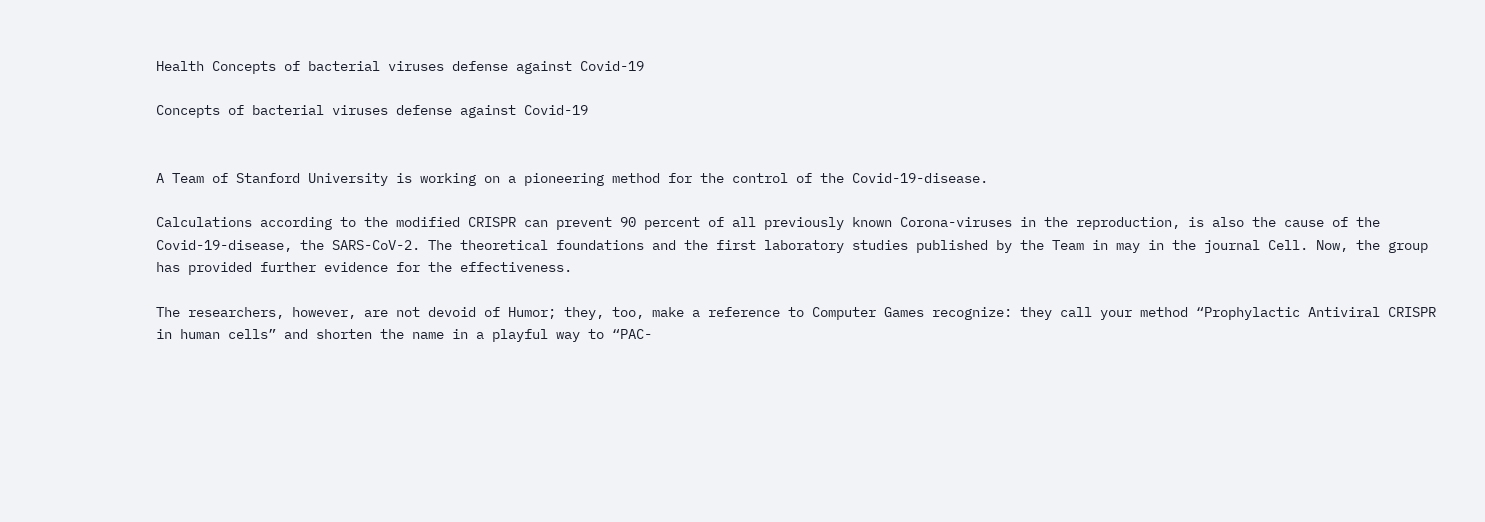Health Concepts of bacterial viruses defense against Covid-19

Concepts of bacterial viruses defense against Covid-19


A Team of Stanford University is working on a pioneering method for the control of the Covid-19-disease.

Calculations according to the modified CRISPR can prevent 90 percent of all previously known Corona-viruses in the reproduction, is also the cause of the Covid-19-disease, the SARS-CoV-2. The theoretical foundations and the first laboratory studies published by the Team in may in the journal Cell. Now, the group has provided further evidence for the effectiveness.

The researchers, however, are not devoid of Humor; they, too, make a reference to Computer Games recognize: they call your method “Prophylactic Antiviral CRISPR in human cells” and shorten the name in a playful way to “PAC-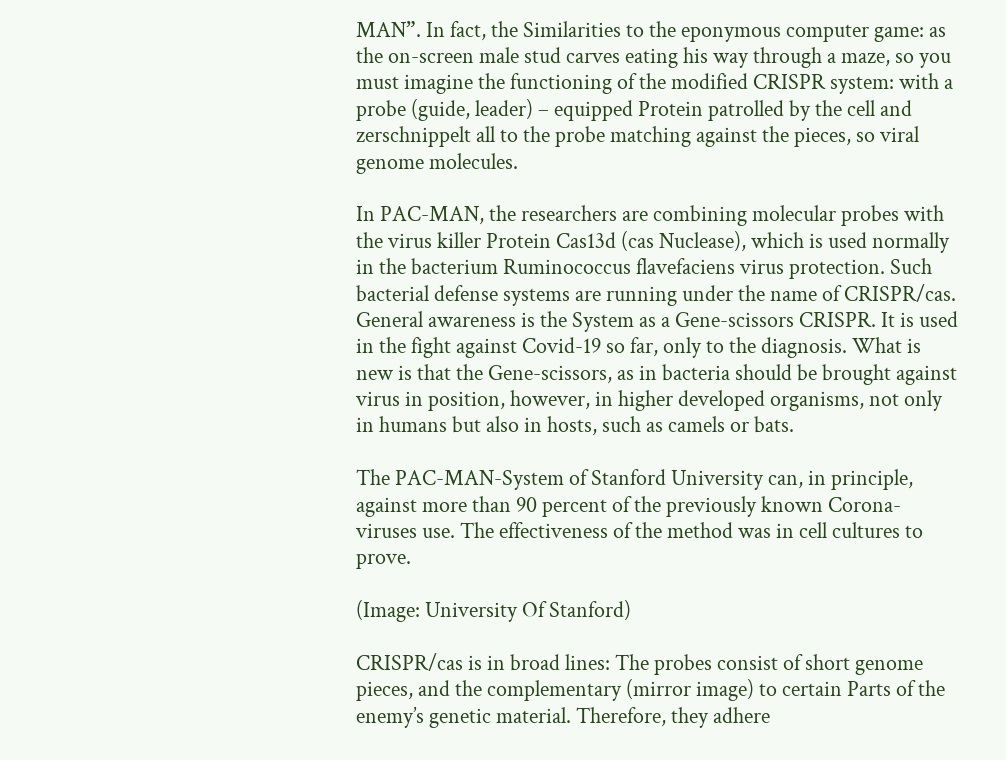MAN”. In fact, the Similarities to the eponymous computer game: as the on-screen male stud carves eating his way through a maze, so you must imagine the functioning of the modified CRISPR system: with a probe (guide, leader) – equipped Protein patrolled by the cell and zerschnippelt all to the probe matching against the pieces, so viral genome molecules.

In PAC-MAN, the researchers are combining molecular probes with the virus killer Protein Cas13d (cas Nuclease), which is used normally in the bacterium Ruminococcus flavefaciens virus protection. Such bacterial defense systems are running under the name of CRISPR/cas. General awareness is the System as a Gene-scissors CRISPR. It is used in the fight against Covid-19 so far, only to the diagnosis. What is new is that the Gene-scissors, as in bacteria should be brought against virus in position, however, in higher developed organisms, not only in humans but also in hosts, such as camels or bats.

The PAC-MAN-System of Stanford University can, in principle, against more than 90 percent of the previously known Corona-viruses use. The effectiveness of the method was in cell cultures to prove.

(Image: University Of Stanford)

CRISPR/cas is in broad lines: The probes consist of short genome pieces, and the complementary (mirror image) to certain Parts of the enemy’s genetic material. Therefore, they adhere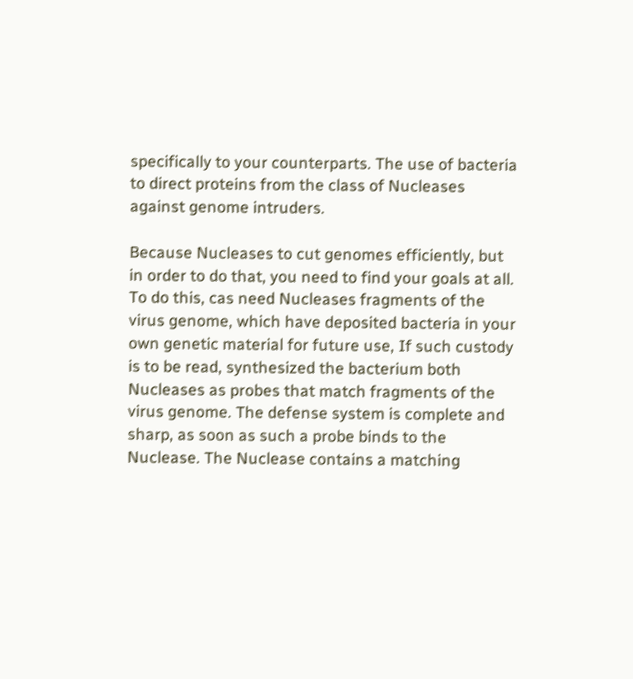specifically to your counterparts. The use of bacteria to direct proteins from the class of Nucleases against genome intruders.

Because Nucleases to cut genomes efficiently, but in order to do that, you need to find your goals at all. To do this, cas need Nucleases fragments of the virus genome, which have deposited bacteria in your own genetic material for future use, If such custody is to be read, synthesized the bacterium both Nucleases as probes that match fragments of the virus genome. The defense system is complete and sharp, as soon as such a probe binds to the Nuclease. The Nuclease contains a matching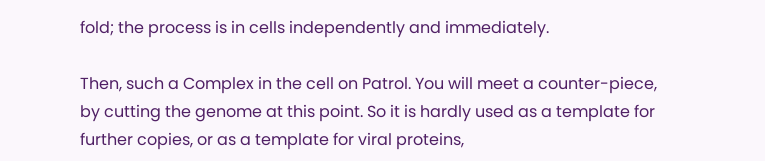fold; the process is in cells independently and immediately.

Then, such a Complex in the cell on Patrol. You will meet a counter-piece, by cutting the genome at this point. So it is hardly used as a template for further copies, or as a template for viral proteins,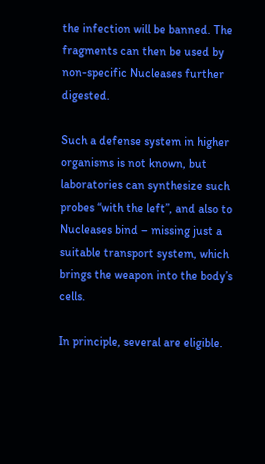the infection will be banned. The fragments can then be used by non-specific Nucleases further digested.

Such a defense system in higher organisms is not known, but laboratories can synthesize such probes “with the left”, and also to Nucleases bind – missing just a suitable transport system, which brings the weapon into the body’s cells.

In principle, several are eligible.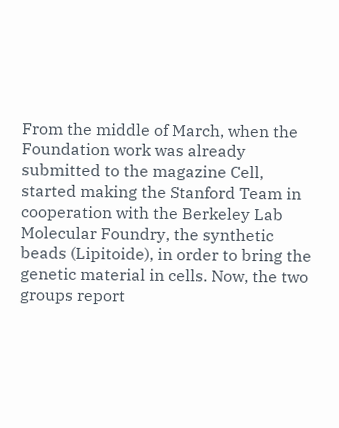From the middle of March, when the Foundation work was already submitted to the magazine Cell, started making the Stanford Team in cooperation with the Berkeley Lab Molecular Foundry, the synthetic beads (Lipitoide), in order to bring the genetic material in cells. Now, the two groups report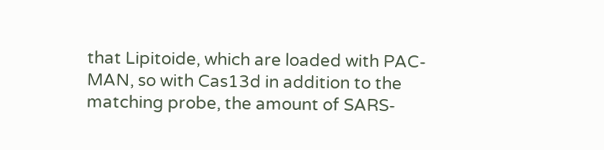that Lipitoide, which are loaded with PAC-MAN, so with Cas13d in addition to the matching probe, the amount of SARS-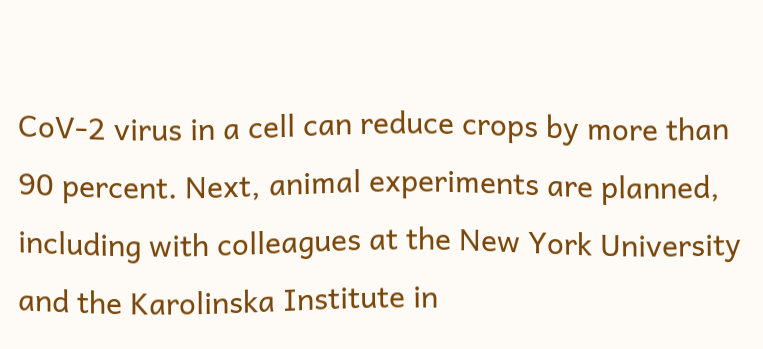CoV-2 virus in a cell can reduce crops by more than 90 percent. Next, animal experiments are planned, including with colleagues at the New York University and the Karolinska Institute in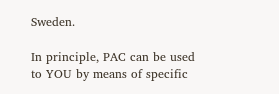Sweden.

In principle, PAC can be used to YOU by means of specific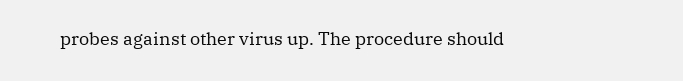probes against other virus up. The procedure should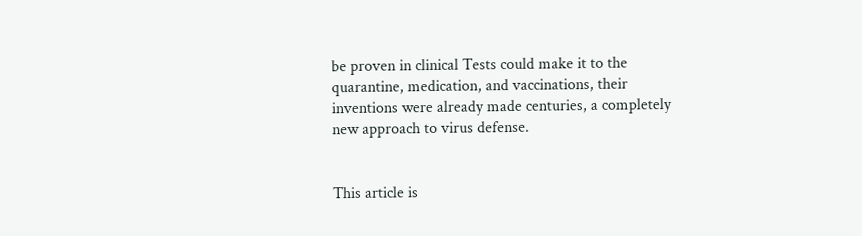be proven in clinical Tests could make it to the quarantine, medication, and vaccinations, their inventions were already made centuries, a completely new approach to virus defense.


This article is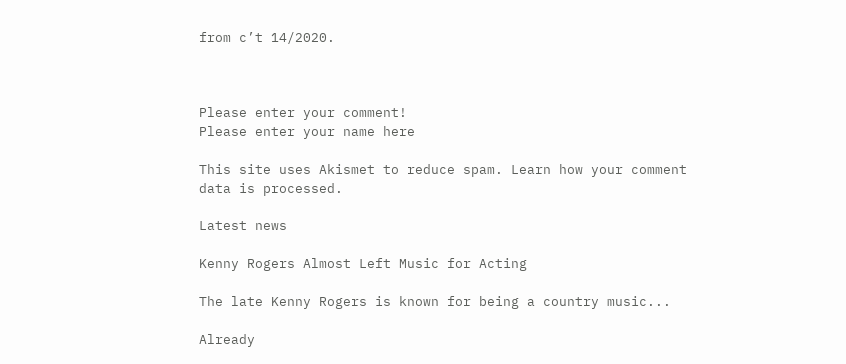from c’t 14/2020.



Please enter your comment!
Please enter your name here

This site uses Akismet to reduce spam. Learn how your comment data is processed.

Latest news

Kenny Rogers Almost Left Music for Acting

The late Kenny Rogers is known for being a country music...

Already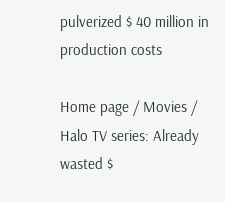pulverized $ 40 million in production costs

Home page / Movies / Halo TV series: Already wasted $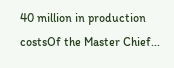40 million in production costsOf the Master Chief...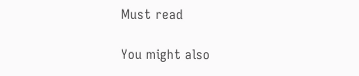Must read

You might also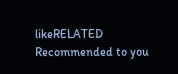likeRELATED
Recommended to you